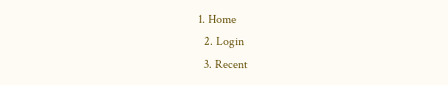1. Home
  2. Login
  3. Recent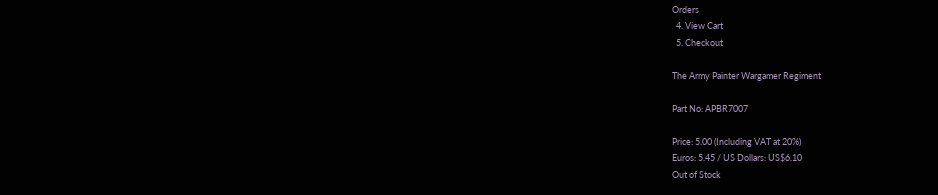Orders
  4. View Cart
  5. Checkout

The Army Painter Wargamer Regiment

Part No: APBR7007

Price: 5.00 (Including VAT at 20%)
Euros: 5.45 / US Dollars: US$6.10
Out of Stock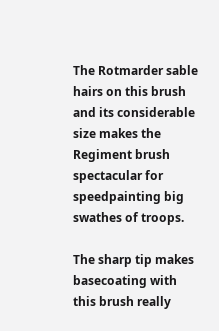The Rotmarder sable hairs on this brush and its considerable size makes the Regiment brush spectacular for speedpainting big swathes of troops.

The sharp tip makes basecoating with this brush really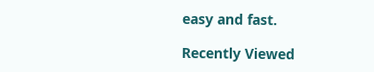easy and fast.

Recently Viewed